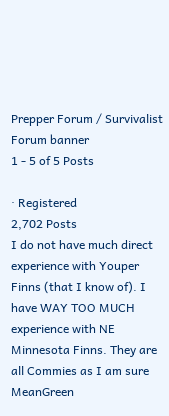Prepper Forum / Survivalist Forum banner
1 - 5 of 5 Posts

· Registered
2,702 Posts
I do not have much direct experience with Youper Finns (that I know of). I have WAY TOO MUCH experience with NE Minnesota Finns. They are all Commies as I am sure MeanGreen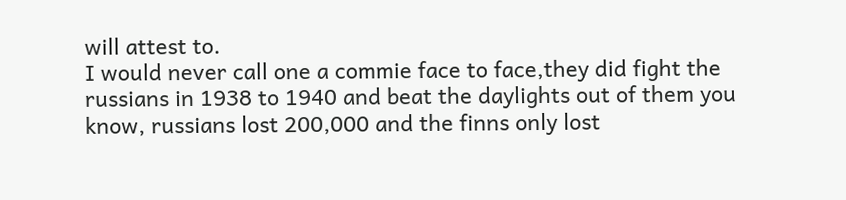will attest to.
I would never call one a commie face to face,they did fight the russians in 1938 to 1940 and beat the daylights out of them you know, russians lost 200,000 and the finns only lost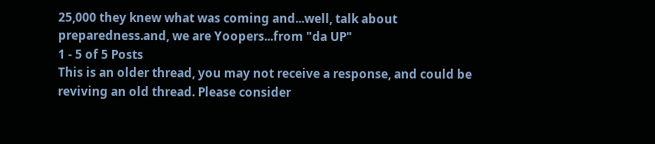25,000 they knew what was coming and...well, talk about preparedness.and, we are Yoopers...from "da UP"
1 - 5 of 5 Posts
This is an older thread, you may not receive a response, and could be reviving an old thread. Please consider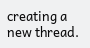creating a new thread.